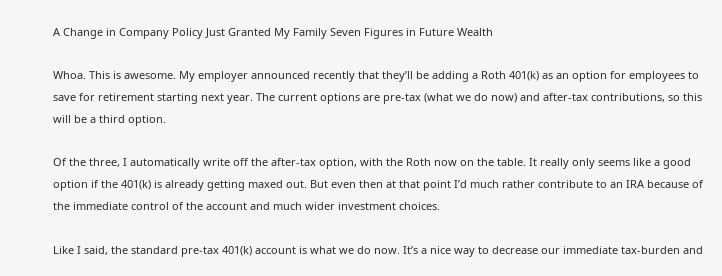A Change in Company Policy Just Granted My Family Seven Figures in Future Wealth

Whoa. This is awesome. My employer announced recently that they’ll be adding a Roth 401(k) as an option for employees to save for retirement starting next year. The current options are pre-tax (what we do now) and after-tax contributions, so this will be a third option.

Of the three, I automatically write off the after-tax option, with the Roth now on the table. It really only seems like a good option if the 401(k) is already getting maxed out. But even then at that point I’d much rather contribute to an IRA because of the immediate control of the account and much wider investment choices.

Like I said, the standard pre-tax 401(k) account is what we do now. It’s a nice way to decrease our immediate tax-burden and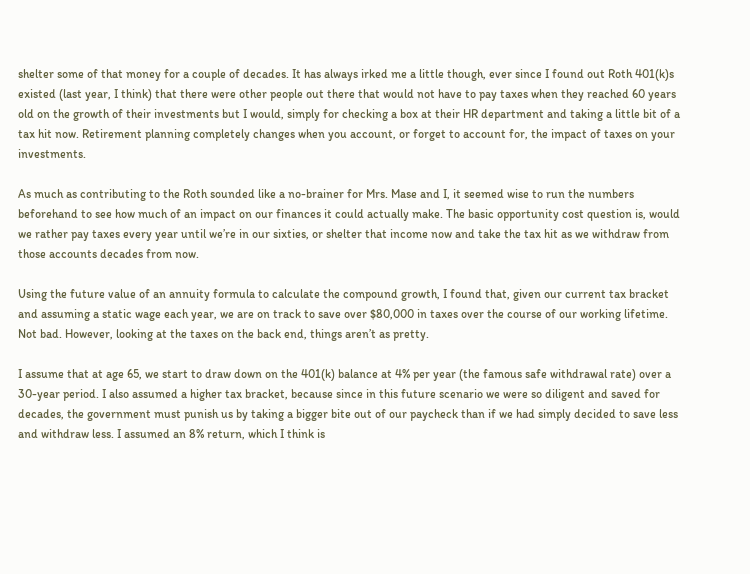shelter some of that money for a couple of decades. It has always irked me a little though, ever since I found out Roth 401(k)s existed (last year, I think) that there were other people out there that would not have to pay taxes when they reached 60 years old on the growth of their investments but I would, simply for checking a box at their HR department and taking a little bit of a tax hit now. Retirement planning completely changes when you account, or forget to account for, the impact of taxes on your investments.

As much as contributing to the Roth sounded like a no-brainer for Mrs. Mase and I, it seemed wise to run the numbers beforehand to see how much of an impact on our finances it could actually make. The basic opportunity cost question is, would we rather pay taxes every year until we’re in our sixties, or shelter that income now and take the tax hit as we withdraw from those accounts decades from now.

Using the future value of an annuity formula to calculate the compound growth, I found that, given our current tax bracket and assuming a static wage each year, we are on track to save over $80,000 in taxes over the course of our working lifetime. Not bad. However, looking at the taxes on the back end, things aren’t as pretty.

I assume that at age 65, we start to draw down on the 401(k) balance at 4% per year (the famous safe withdrawal rate) over a 30-year period. I also assumed a higher tax bracket, because since in this future scenario we were so diligent and saved for decades, the government must punish us by taking a bigger bite out of our paycheck than if we had simply decided to save less and withdraw less. I assumed an 8% return, which I think is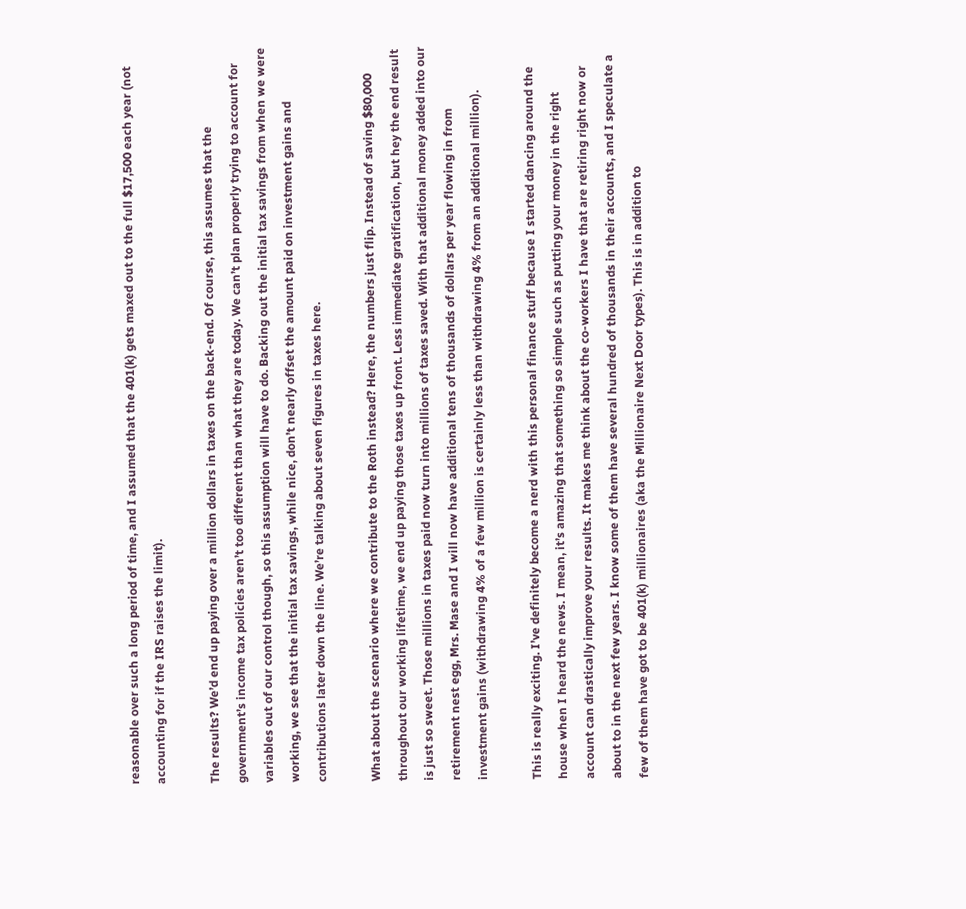reasonable over such a long period of time, and I assumed that the 401(k) gets maxed out to the full $17,500 each year (not accounting for if the IRS raises the limit).

The results? We’d end up paying over a million dollars in taxes on the back-end. Of course, this assumes that the government’s income tax policies aren’t too different than what they are today. We can’t plan properly trying to account for variables out of our control though, so this assumption will have to do. Backing out the initial tax savings from when we were working, we see that the initial tax savings, while nice, don’t nearly offset the amount paid on investment gains and contributions later down the line. We’re talking about seven figures in taxes here.

What about the scenario where we contribute to the Roth instead? Here, the numbers just flip. Instead of saving $80,000 throughout our working lifetime, we end up paying those taxes up front. Less immediate gratification, but hey the end result is just so sweet. Those millions in taxes paid now turn into millions of taxes saved. With that additional money added into our retirement nest egg, Mrs. Mase and I will now have additional tens of thousands of dollars per year flowing in from investment gains (withdrawing 4% of a few million is certainly less than withdrawing 4% from an additional million).

This is really exciting. I’ve definitely become a nerd with this personal finance stuff because I started dancing around the house when I heard the news. I mean, it’s amazing that something so simple such as putting your money in the right account can drastically improve your results. It makes me think about the co-workers I have that are retiring right now or about to in the next few years. I know some of them have several hundred of thousands in their accounts, and I speculate a few of them have got to be 401(k) millionaires (aka the Millionaire Next Door types). This is in addition to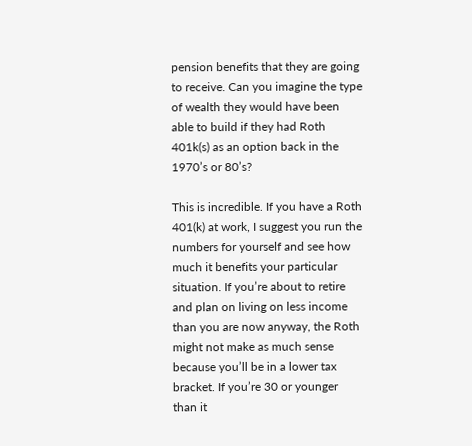pension benefits that they are going to receive. Can you imagine the type of wealth they would have been able to build if they had Roth 401k(s) as an option back in the 1970’s or 80’s?

This is incredible. If you have a Roth 401(k) at work, I suggest you run the numbers for yourself and see how much it benefits your particular situation. If you’re about to retire and plan on living on less income than you are now anyway, the Roth might not make as much sense because you’ll be in a lower tax bracket. If you’re 30 or younger than it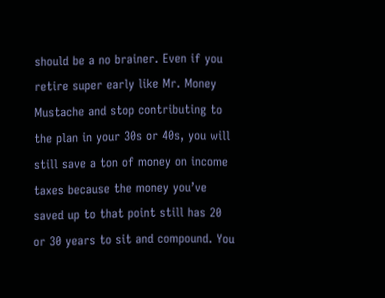should be a no brainer. Even if you retire super early like Mr. Money Mustache and stop contributing to the plan in your 30s or 40s, you will still save a ton of money on income taxes because the money you’ve saved up to that point still has 20 or 30 years to sit and compound. You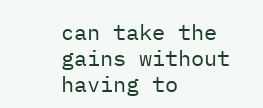can take the gains without having to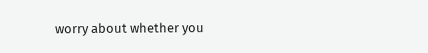worry about whether you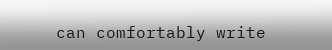can comfortably write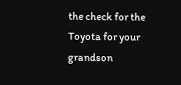the check for the Toyota for your grandson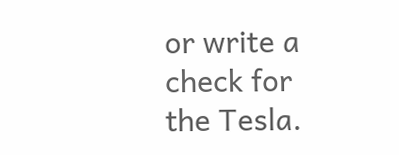or write a check for the Tesla.